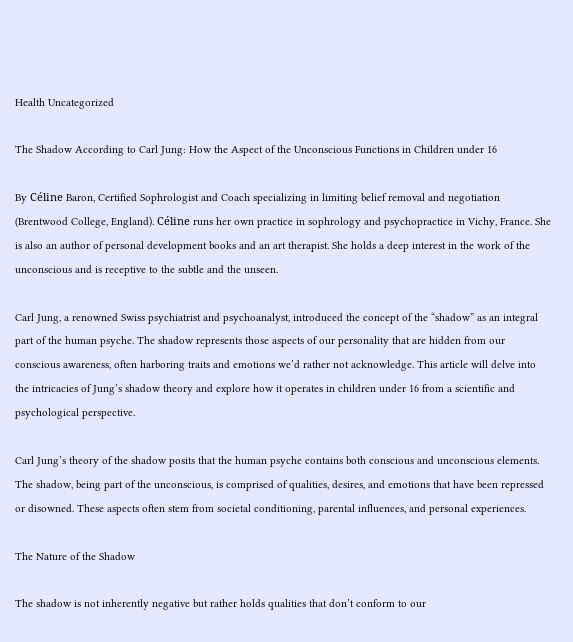Health Uncategorized

The Shadow According to Carl Jung: How the Aspect of the Unconscious Functions in Children under 16

By Céline Baron, Certified Sophrologist and Coach specializing in limiting belief removal and negotiation (Brentwood College, England). Céline runs her own practice in sophrology and psychopractice in Vichy, France. She is also an author of personal development books and an art therapist. She holds a deep interest in the work of the unconscious and is receptive to the subtle and the unseen.

Carl Jung, a renowned Swiss psychiatrist and psychoanalyst, introduced the concept of the “shadow” as an integral part of the human psyche. The shadow represents those aspects of our personality that are hidden from our conscious awareness, often harboring traits and emotions we’d rather not acknowledge. This article will delve into the intricacies of Jung’s shadow theory and explore how it operates in children under 16 from a scientific and psychological perspective.

Carl Jung’s theory of the shadow posits that the human psyche contains both conscious and unconscious elements. The shadow, being part of the unconscious, is comprised of qualities, desires, and emotions that have been repressed or disowned. These aspects often stem from societal conditioning, parental influences, and personal experiences.

The Nature of the Shadow

The shadow is not inherently negative but rather holds qualities that don’t conform to our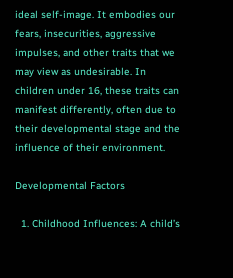ideal self-image. It embodies our fears, insecurities, aggressive impulses, and other traits that we may view as undesirable. In children under 16, these traits can manifest differently, often due to their developmental stage and the influence of their environment.

Developmental Factors

  1. Childhood Influences: A child’s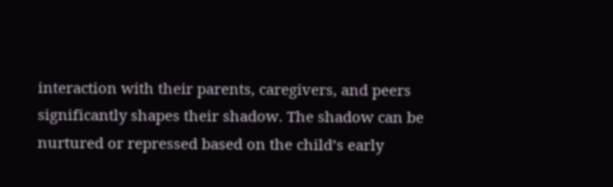interaction with their parents, caregivers, and peers significantly shapes their shadow. The shadow can be nurtured or repressed based on the child’s early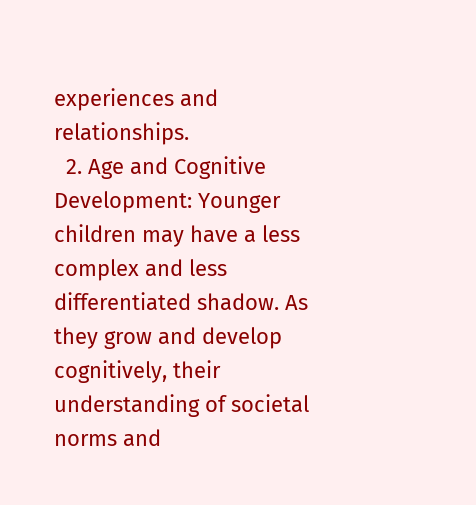experiences and relationships.
  2. Age and Cognitive Development: Younger children may have a less complex and less differentiated shadow. As they grow and develop cognitively, their understanding of societal norms and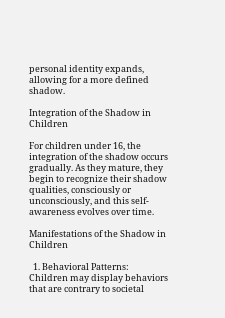personal identity expands, allowing for a more defined shadow.

Integration of the Shadow in Children

For children under 16, the integration of the shadow occurs gradually. As they mature, they begin to recognize their shadow qualities, consciously or unconsciously, and this self-awareness evolves over time.

Manifestations of the Shadow in Children

  1. Behavioral Patterns: Children may display behaviors that are contrary to societal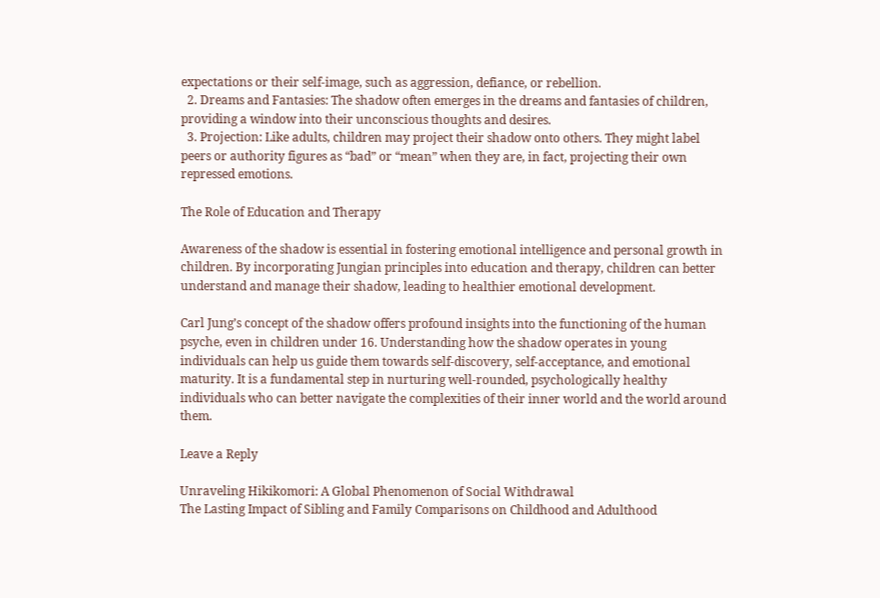expectations or their self-image, such as aggression, defiance, or rebellion.
  2. Dreams and Fantasies: The shadow often emerges in the dreams and fantasies of children, providing a window into their unconscious thoughts and desires.
  3. Projection: Like adults, children may project their shadow onto others. They might label peers or authority figures as “bad” or “mean” when they are, in fact, projecting their own repressed emotions.

The Role of Education and Therapy

Awareness of the shadow is essential in fostering emotional intelligence and personal growth in children. By incorporating Jungian principles into education and therapy, children can better understand and manage their shadow, leading to healthier emotional development.

Carl Jung’s concept of the shadow offers profound insights into the functioning of the human psyche, even in children under 16. Understanding how the shadow operates in young individuals can help us guide them towards self-discovery, self-acceptance, and emotional maturity. It is a fundamental step in nurturing well-rounded, psychologically healthy individuals who can better navigate the complexities of their inner world and the world around them.

Leave a Reply

Unraveling Hikikomori: A Global Phenomenon of Social Withdrawal
The Lasting Impact of Sibling and Family Comparisons on Childhood and Adulthood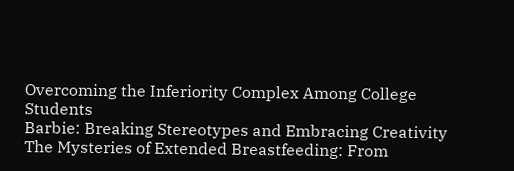Overcoming the Inferiority Complex Among College Students
Barbie: Breaking Stereotypes and Embracing Creativity
The Mysteries of Extended Breastfeeding: From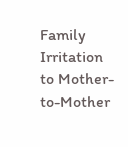Family Irritation to Mother-to-Mother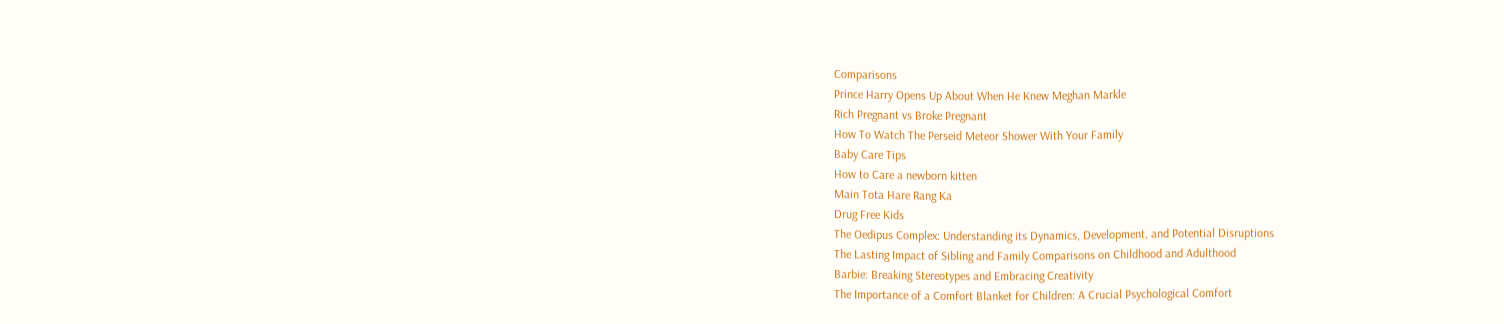Comparisons
Prince Harry Opens Up About When He Knew Meghan Markle
Rich Pregnant vs Broke Pregnant
How To Watch The Perseid Meteor Shower With Your Family
Baby Care Tips
How to Care a newborn kitten
Main Tota Hare Rang Ka
Drug Free Kids
The Oedipus Complex: Understanding its Dynamics, Development, and Potential Disruptions
The Lasting Impact of Sibling and Family Comparisons on Childhood and Adulthood
Barbie: Breaking Stereotypes and Embracing Creativity
The Importance of a Comfort Blanket for Children: A Crucial Psychological Comfort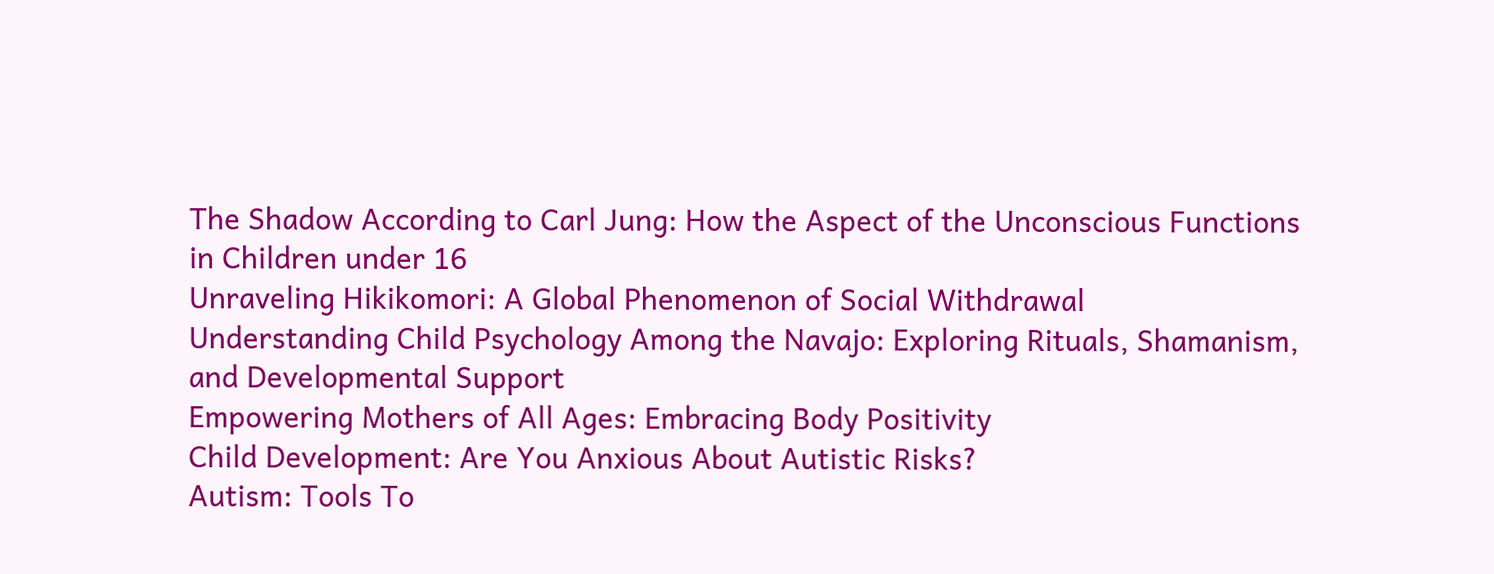The Shadow According to Carl Jung: How the Aspect of the Unconscious Functions in Children under 16
Unraveling Hikikomori: A Global Phenomenon of Social Withdrawal
Understanding Child Psychology Among the Navajo: Exploring Rituals, Shamanism, and Developmental Support
Empowering Mothers of All Ages: Embracing Body Positivity
Child Development: Are You Anxious About Autistic Risks?
Autism: Tools To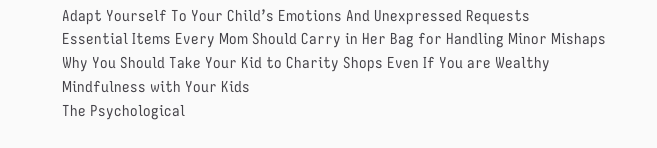Adapt Yourself To Your Child’s Emotions And Unexpressed Requests
Essential Items Every Mom Should Carry in Her Bag for Handling Minor Mishaps
Why You Should Take Your Kid to Charity Shops Even If You are Wealthy
Mindfulness with Your Kids
The Psychological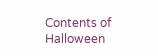Contents of Halloween